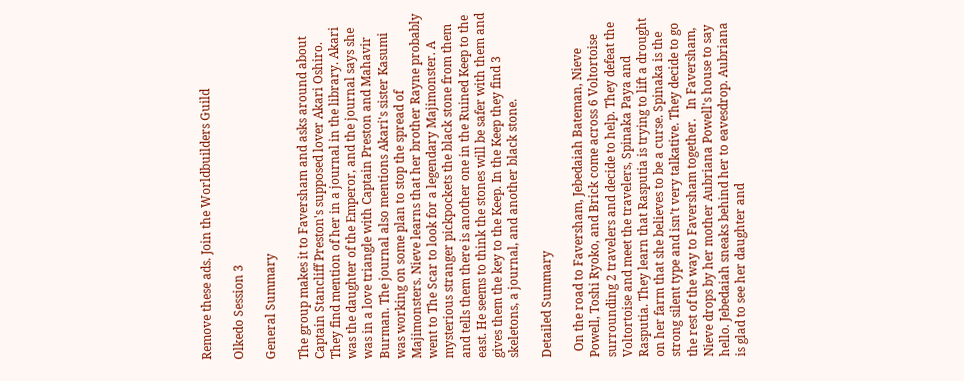Remove these ads. Join the Worldbuilders Guild

Olkedo Session 3

General Summary

The group makes it to Faversham and asks around about Captain Stancliff Preston's supposed lover Akari Oshiro. They find mention of her in a journal in the library. Akari was the daughter of the Emperor, and the journal says she was in a love triangle with Captain Preston and Mahavir Burman. The journal also mentions Akari's sister Kasumi was working on some plan to stop the spread of Majimonsters. Nieve learns that her brother Rayne probably went to The Scar to look for a legendary Majimonster. A mysterious stranger pickpockets the black stone from them and tells them there is another one in the Ruined Keep to the east. He seems to think the stones will be safer with them and gives them the key to the Keep. In the Keep they find 3 skeletons, a journal, and another black stone.

Detailed Summary

  On the road to Faversham, Jebedaiah Bateman, Nieve Powell, Toshi Ryoko, and Brick come across 6 Voltortoise surrounding 2 travelers and decide to help. They defeat the Voltortoise and meet the travelers, Spinaka Paya and Rasputia. They learn that Rasputia is trying to lift a drought on her farm that she believes to be a curse. Spinaka is the strong silent type and isn’t very talkative. They decide to go the rest of the way to Faversham together.   In Faversham, Nieve drops by her mother Aubriana Powell's house to say hello. Jebedaiah sneaks behind her to eavesdrop. Aubriana is glad to see her daughter and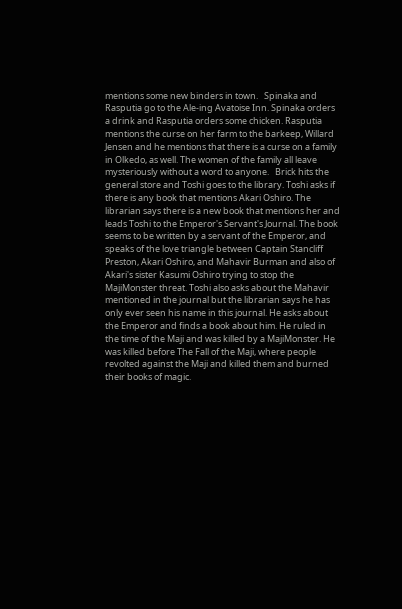mentions some new binders in town.   Spinaka and Rasputia go to the Ale-ing Avatoise Inn. Spinaka orders a drink and Rasputia orders some chicken. Rasputia mentions the curse on her farm to the barkeep, Willard Jensen and he mentions that there is a curse on a family in Olkedo, as well. The women of the family all leave mysteriously without a word to anyone.   Brick hits the general store and Toshi goes to the library. Toshi asks if there is any book that mentions Akari Oshiro. The librarian says there is a new book that mentions her and leads Toshi to the Emperor's Servant's Journal. The book seems to be written by a servant of the Emperor, and speaks of the love triangle between Captain Stancliff Preston, Akari Oshiro, and Mahavir Burman and also of Akari's sister Kasumi Oshiro trying to stop the MajiMonster threat. Toshi also asks about the Mahavir mentioned in the journal but the librarian says he has only ever seen his name in this journal. He asks about the Emperor and finds a book about him. He ruled in the time of the Maji and was killed by a MajiMonster. He was killed before The Fall of the Maji, where people revolted against the Maji and killed them and burned their books of magic.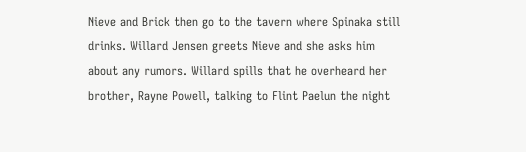Nieve and Brick then go to the tavern where Spinaka still drinks. Willard Jensen greets Nieve and she asks him about any rumors. Willard spills that he overheard her brother, Rayne Powell, talking to Flint Paelun the night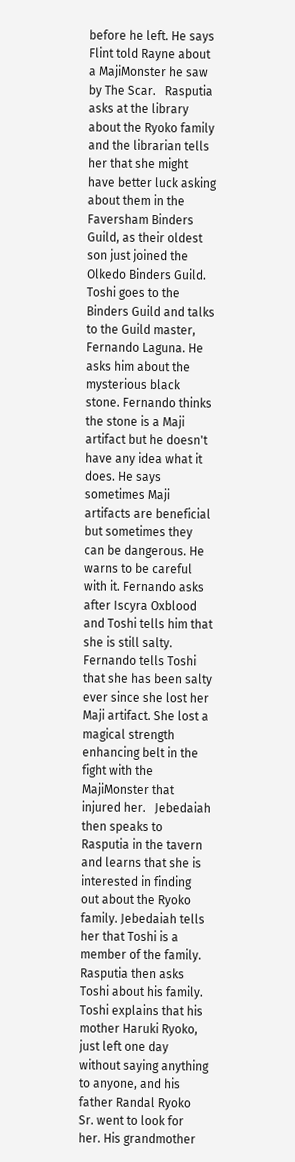before he left. He says Flint told Rayne about a MajiMonster he saw by The Scar.   Rasputia asks at the library about the Ryoko family and the librarian tells her that she might have better luck asking about them in the Faversham Binders Guild, as their oldest son just joined the Olkedo Binders Guild.   Toshi goes to the Binders Guild and talks to the Guild master, Fernando Laguna. He asks him about the mysterious black stone. Fernando thinks the stone is a Maji artifact but he doesn't have any idea what it does. He says sometimes Maji artifacts are beneficial but sometimes they can be dangerous. He warns to be careful with it. Fernando asks after Iscyra Oxblood and Toshi tells him that she is still salty. Fernando tells Toshi that she has been salty ever since she lost her Maji artifact. She lost a magical strength enhancing belt in the fight with the MajiMonster that injured her.   Jebedaiah then speaks to Rasputia in the tavern and learns that she is interested in finding out about the Ryoko family. Jebedaiah tells her that Toshi is a member of the family. Rasputia then asks Toshi about his family. Toshi explains that his mother Haruki Ryoko, just left one day without saying anything to anyone, and his father Randal Ryoko Sr. went to look for her. His grandmother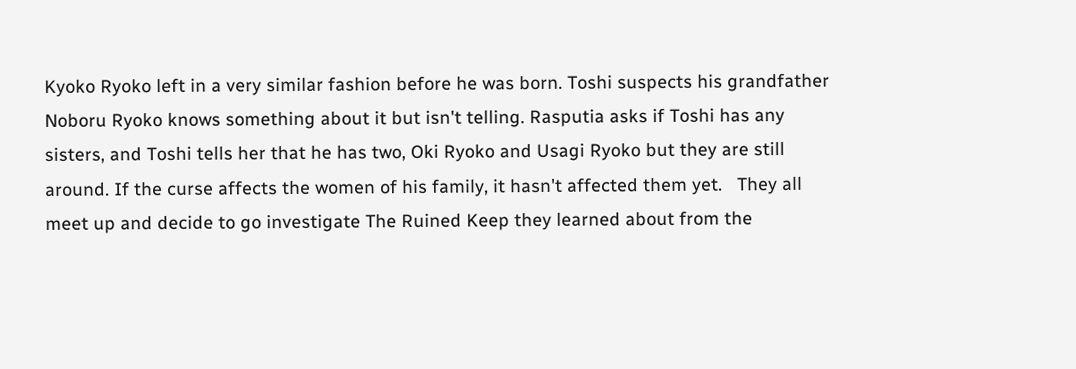Kyoko Ryoko left in a very similar fashion before he was born. Toshi suspects his grandfather Noboru Ryoko knows something about it but isn't telling. Rasputia asks if Toshi has any sisters, and Toshi tells her that he has two, Oki Ryoko and Usagi Ryoko but they are still around. If the curse affects the women of his family, it hasn't affected them yet.   They all meet up and decide to go investigate The Ruined Keep they learned about from the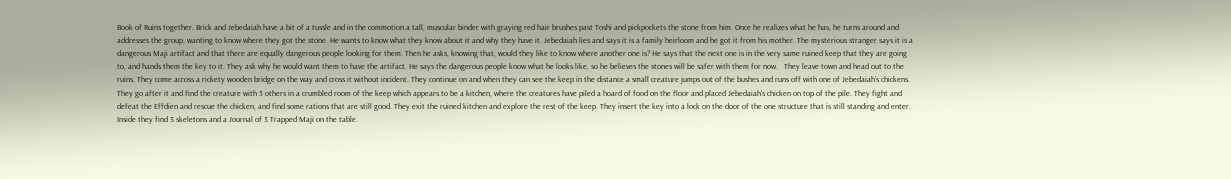Book of Ruins together. Brick and Jebedaiah have a bit of a tussle and in the commotion a tall, muscular binder with graying red hair brushes past Toshi and pickpockets the stone from him. Once he realizes what he has, he turns around and addresses the group, wanting to know where they got the stone. He wants to know what they know about it and why they have it. Jebedaiah lies and says it is a family heirloom and he got it from his mother. The mysterious stranger says it is a dangerous Maji artifact and that there are equally dangerous people looking for them. Then he asks, knowing that, would they like to know where another one is? He says that the next one is in the very same ruined keep that they are going to, and hands them the key to it. They ask why he would want them to have the artifact. He says the dangerous people know what he looks like, so he believes the stones will be safer with them for now.   They leave town and head out to the ruins. They come across a rickety wooden bridge on the way and cross it without incident. They continue on and when they can see the keep in the distance a small creature jumps out of the bushes and runs off with one of Jebedaiah’s chickens. They go after it and find the creature with 5 others in a crumbled room of the keep which appears to be a kitchen, where the creatures have piled a hoard of food on the floor and placed Jebedaiah's chicken on top of the pile. They fight and defeat the Effdien and rescue the chicken, and find some rations that are still good. They exit the ruined kitchen and explore the rest of the keep. They insert the key into a lock on the door of the one structure that is still standing and enter. Inside they find 3 skeletons and a Journal of 3 Trapped Maji on the table.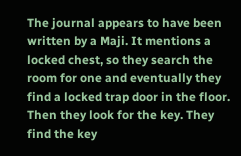The journal appears to have been written by a Maji. It mentions a locked chest, so they search the room for one and eventually they find a locked trap door in the floor. Then they look for the key. They find the key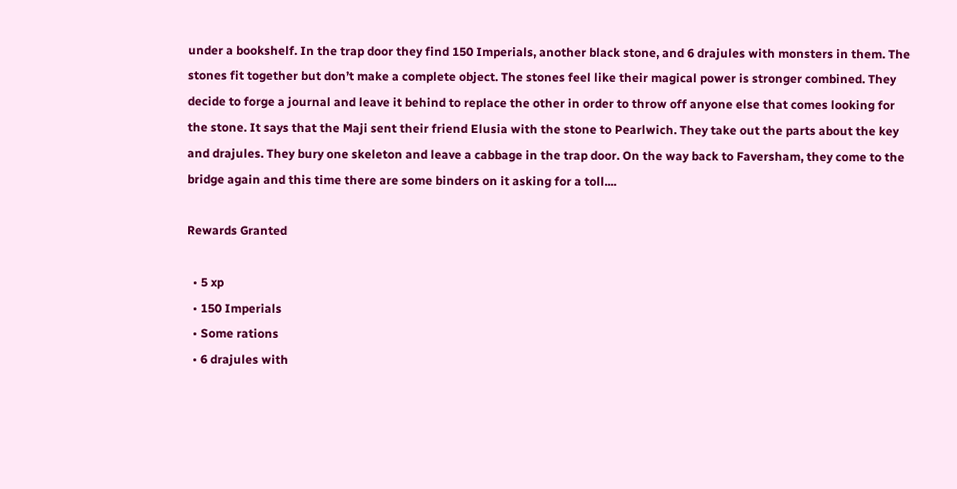under a bookshelf. In the trap door they find 150 Imperials, another black stone, and 6 drajules with monsters in them. The stones fit together but don’t make a complete object. The stones feel like their magical power is stronger combined. They decide to forge a journal and leave it behind to replace the other in order to throw off anyone else that comes looking for the stone. It says that the Maji sent their friend Elusia with the stone to Pearlwich. They take out the parts about the key and drajules. They bury one skeleton and leave a cabbage in the trap door. On the way back to Faversham, they come to the bridge again and this time there are some binders on it asking for a toll....

Rewards Granted

  • 5 xp
  • 150 Imperials
  • Some rations
  • 6 drajules with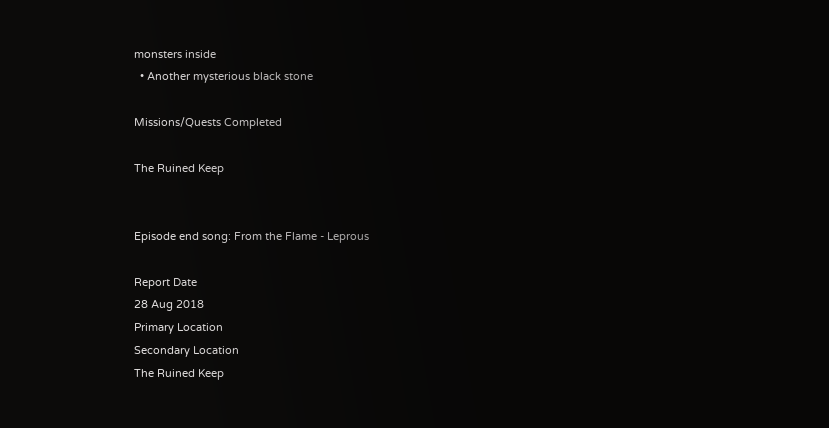monsters inside
  • Another mysterious black stone

Missions/Quests Completed

The Ruined Keep


Episode end song: From the Flame - Leprous

Report Date
28 Aug 2018
Primary Location
Secondary Location
The Ruined Keep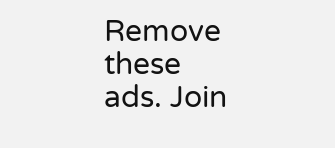Remove these ads. Join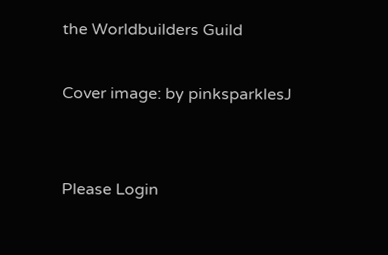the Worldbuilders Guild

Cover image: by pinksparklesJ


Please Login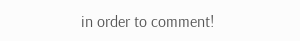in order to comment!